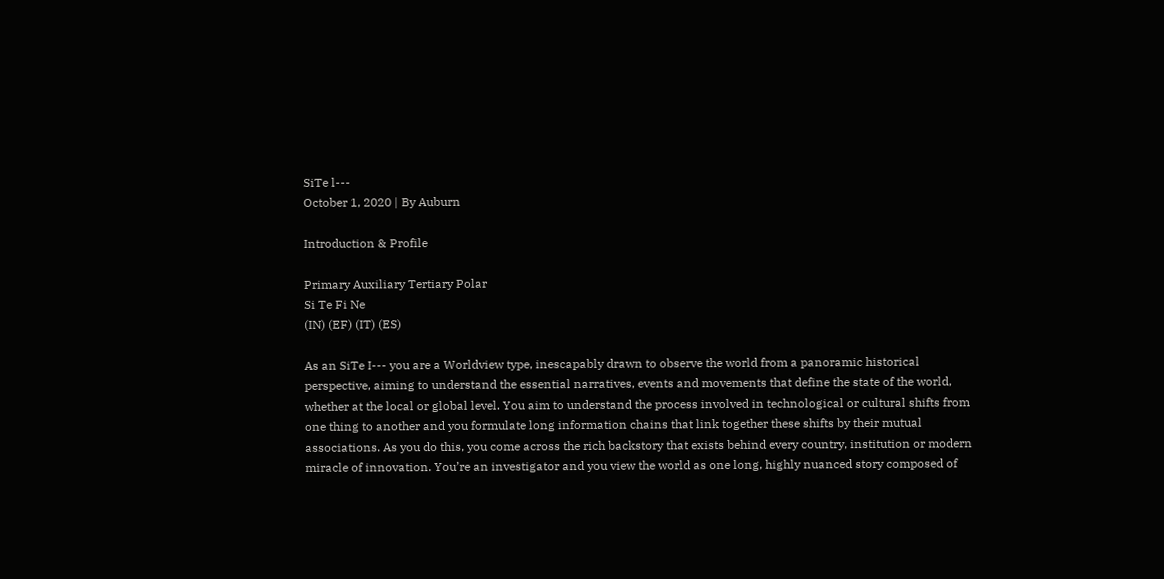SiTe l---
October 1, 2020 | By Auburn

Introduction & Profile

Primary Auxiliary Tertiary Polar
Si Te Fi Ne
(IN) (EF) (IT) (ES)

As an SiTe I--- you are a Worldview type, inescapably drawn to observe the world from a panoramic historical perspective, aiming to understand the essential narratives, events and movements that define the state of the world, whether at the local or global level. You aim to understand the process involved in technological or cultural shifts from one thing to another and you formulate long information chains that link together these shifts by their mutual associations. As you do this, you come across the rich backstory that exists behind every country, institution or modern miracle of innovation. You’re an investigator and you view the world as one long, highly nuanced story composed of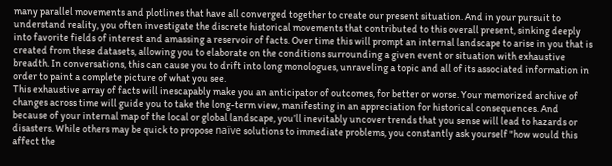many parallel movements and plotlines that have all converged together to create our present situation. And in your pursuit to understand reality, you often investigate the discrete historical movements that contributed to this overall present, sinking deeply into favorite fields of interest and amassing a reservoir of facts. Over time this will prompt an internal landscape to arise in you that is created from these datasets, allowing you to elaborate on the conditions surrounding a given event or situation with exhaustive breadth. In conversations, this can cause you to drift into long monologues, unraveling a topic and all of its associated information in order to paint a complete picture of what you see.
This exhaustive array of facts will inescapably make you an anticipator of outcomes, for better or worse. Your memorized archive of changes across time will guide you to take the long-term view, manifesting in an appreciation for historical consequences. And because of your internal map of the local or global landscape, you’ll inevitably uncover trends that you sense will lead to hazards or disasters. While others may be quick to propose naïve solutions to immediate problems, you constantly ask yourself "how would this affect the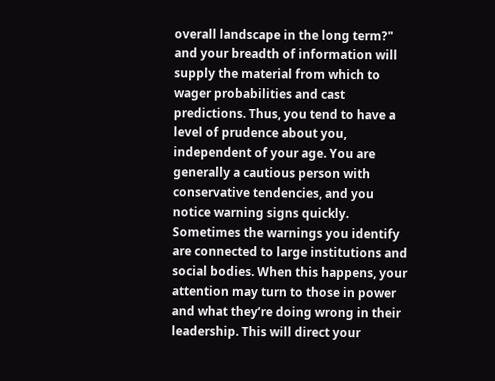overall landscape in the long term?" and your breadth of information will supply the material from which to wager probabilities and cast predictions. Thus, you tend to have a level of prudence about you, independent of your age. You are generally a cautious person with conservative tendencies, and you notice warning signs quickly.
Sometimes the warnings you identify are connected to large institutions and social bodies. When this happens, your attention may turn to those in power and what they’re doing wrong in their leadership. This will direct your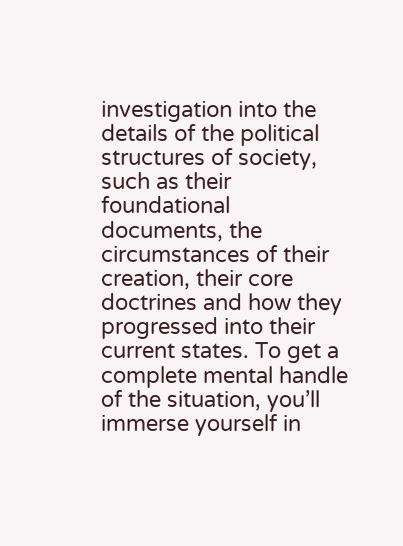investigation into the details of the political structures of society, such as their foundational documents, the circumstances of their creation, their core doctrines and how they progressed into their current states. To get a complete mental handle of the situation, you’ll immerse yourself in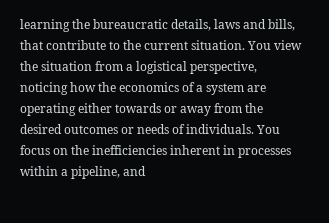learning the bureaucratic details, laws and bills, that contribute to the current situation. You view the situation from a logistical perspective, noticing how the economics of a system are operating either towards or away from the desired outcomes or needs of individuals. You focus on the inefficiencies inherent in processes within a pipeline, and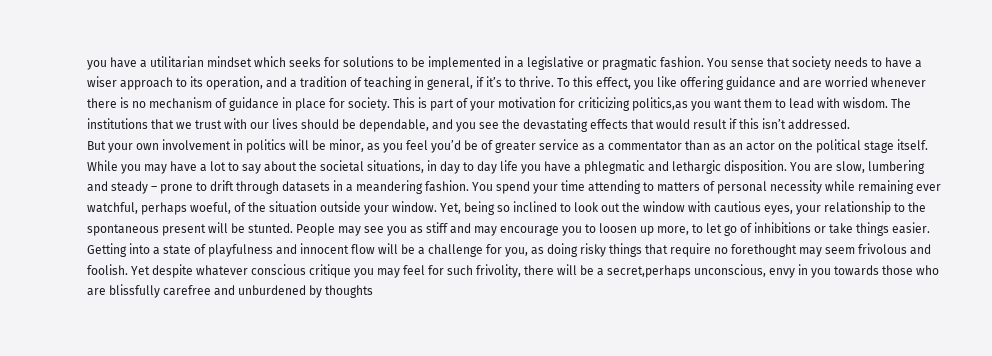you have a utilitarian mindset which seeks for solutions to be implemented in a legislative or pragmatic fashion. You sense that society needs to have a wiser approach to its operation, and a tradition of teaching in general, if it’s to thrive. To this effect, you like offering guidance and are worried whenever there is no mechanism of guidance in place for society. This is part of your motivation for criticizing politics,as you want them to lead with wisdom. The institutions that we trust with our lives should be dependable, and you see the devastating effects that would result if this isn’t addressed.
But your own involvement in politics will be minor, as you feel you’d be of greater service as a commentator than as an actor on the political stage itself. While you may have a lot to say about the societal situations, in day to day life you have a phlegmatic and lethargic disposition. You are slow, lumbering and steady – prone to drift through datasets in a meandering fashion. You spend your time attending to matters of personal necessity while remaining ever watchful, perhaps woeful, of the situation outside your window. Yet, being so inclined to look out the window with cautious eyes, your relationship to the spontaneous present will be stunted. People may see you as stiff and may encourage you to loosen up more, to let go of inhibitions or take things easier.
Getting into a state of playfulness and innocent flow will be a challenge for you, as doing risky things that require no forethought may seem frivolous and foolish. Yet despite whatever conscious critique you may feel for such frivolity, there will be a secret,perhaps unconscious, envy in you towards those who are blissfully carefree and unburdened by thoughts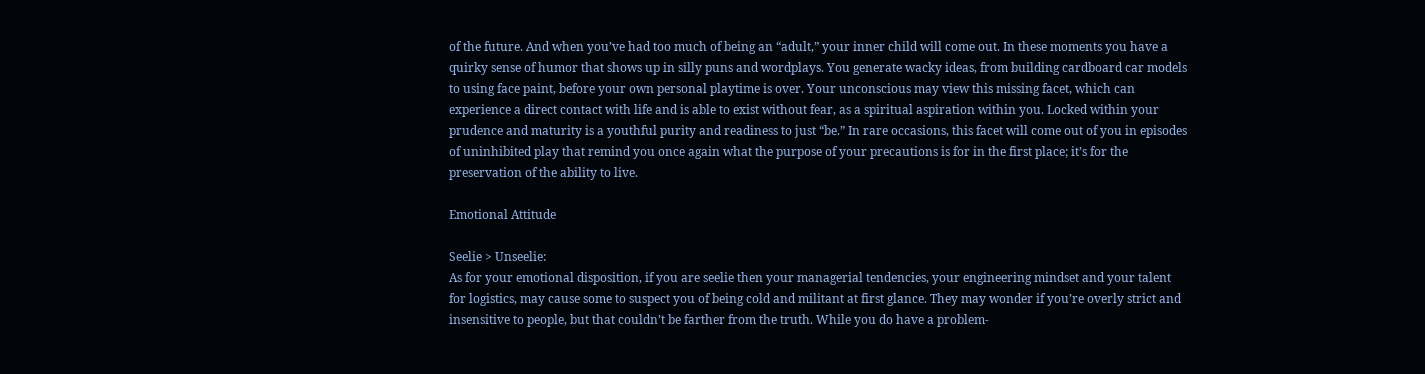of the future. And when you’ve had too much of being an “adult,” your inner child will come out. In these moments you have a quirky sense of humor that shows up in silly puns and wordplays. You generate wacky ideas, from building cardboard car models to using face paint, before your own personal playtime is over. Your unconscious may view this missing facet, which can experience a direct contact with life and is able to exist without fear, as a spiritual aspiration within you. Locked within your prudence and maturity is a youthful purity and readiness to just “be.” In rare occasions, this facet will come out of you in episodes of uninhibited play that remind you once again what the purpose of your precautions is for in the first place; it’s for the preservation of the ability to live.

Emotional Attitude

Seelie > Unseelie:
As for your emotional disposition, if you are seelie then your managerial tendencies, your engineering mindset and your talent for logistics, may cause some to suspect you of being cold and militant at first glance. They may wonder if you’re overly strict and insensitive to people, but that couldn’t be farther from the truth. While you do have a problem-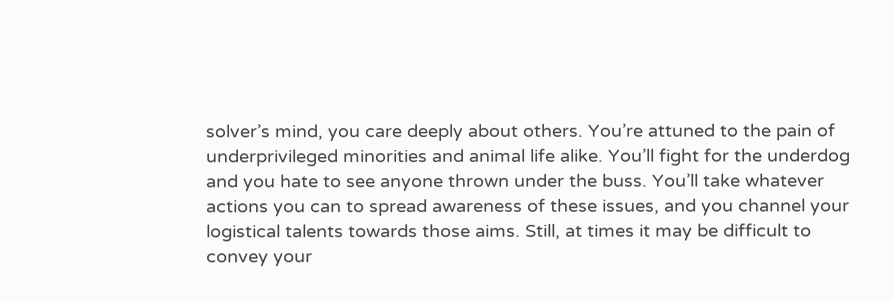solver’s mind, you care deeply about others. You’re attuned to the pain of underprivileged minorities and animal life alike. You’ll fight for the underdog and you hate to see anyone thrown under the buss. You’ll take whatever actions you can to spread awareness of these issues, and you channel your logistical talents towards those aims. Still, at times it may be difficult to convey your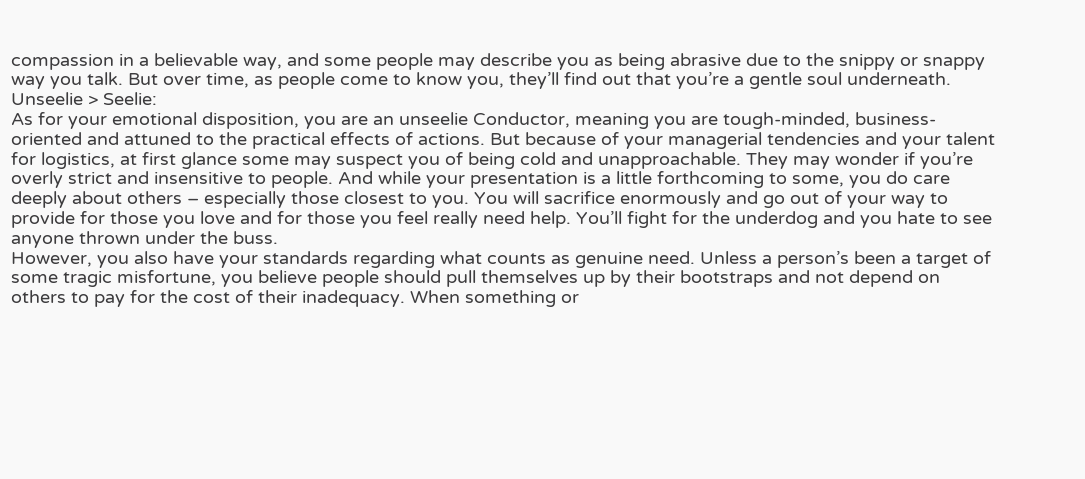compassion in a believable way, and some people may describe you as being abrasive due to the snippy or snappy way you talk. But over time, as people come to know you, they’ll find out that you’re a gentle soul underneath.
Unseelie > Seelie:
As for your emotional disposition, you are an unseelie Conductor, meaning you are tough-minded, business-oriented and attuned to the practical effects of actions. But because of your managerial tendencies and your talent for logistics, at first glance some may suspect you of being cold and unapproachable. They may wonder if you’re overly strict and insensitive to people. And while your presentation is a little forthcoming to some, you do care deeply about others – especially those closest to you. You will sacrifice enormously and go out of your way to provide for those you love and for those you feel really need help. You’ll fight for the underdog and you hate to see anyone thrown under the buss.
However, you also have your standards regarding what counts as genuine need. Unless a person’s been a target of some tragic misfortune, you believe people should pull themselves up by their bootstraps and not depend on others to pay for the cost of their inadequacy. When something or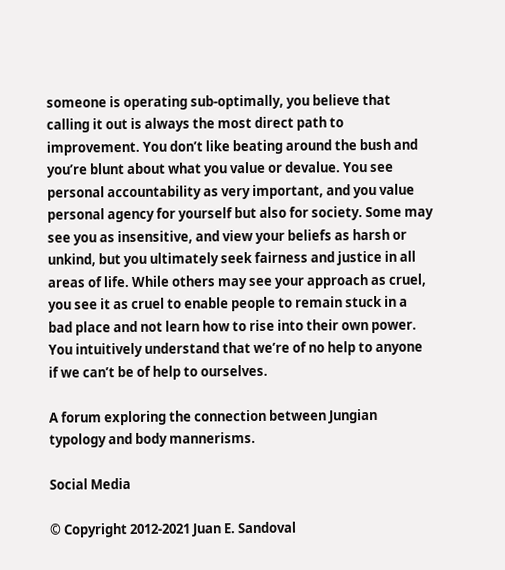someone is operating sub-optimally, you believe that calling it out is always the most direct path to improvement. You don’t like beating around the bush and you’re blunt about what you value or devalue. You see personal accountability as very important, and you value personal agency for yourself but also for society. Some may see you as insensitive, and view your beliefs as harsh or unkind, but you ultimately seek fairness and justice in all areas of life. While others may see your approach as cruel, you see it as cruel to enable people to remain stuck in a bad place and not learn how to rise into their own power. You intuitively understand that we’re of no help to anyone if we can’t be of help to ourselves.

A forum exploring the connection between Jungian typology and body mannerisms.

Social Media

© Copyright 2012-2021 Juan E. Sandoval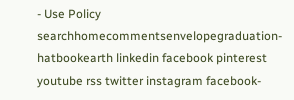- Use Policy
searchhomecommentsenvelopegraduation-hatbookearth linkedin facebook pinterest youtube rss twitter instagram facebook-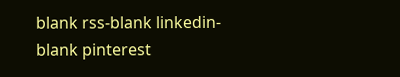blank rss-blank linkedin-blank pinterest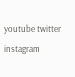youtube twitter instagram